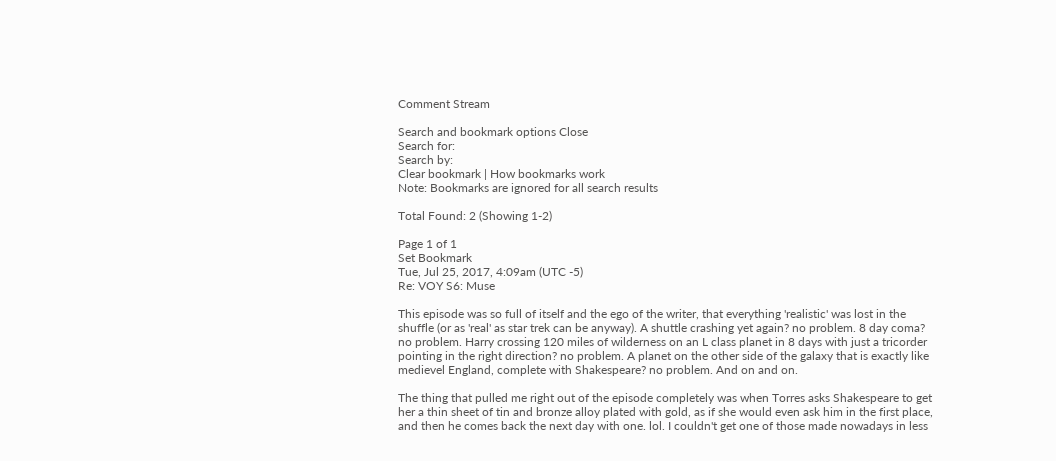Comment Stream

Search and bookmark options Close
Search for:
Search by:
Clear bookmark | How bookmarks work
Note: Bookmarks are ignored for all search results

Total Found: 2 (Showing 1-2)

Page 1 of 1
Set Bookmark
Tue, Jul 25, 2017, 4:09am (UTC -5)
Re: VOY S6: Muse

This episode was so full of itself and the ego of the writer, that everything 'realistic' was lost in the shuffle (or as 'real' as star trek can be anyway). A shuttle crashing yet again? no problem. 8 day coma? no problem. Harry crossing 120 miles of wilderness on an L class planet in 8 days with just a tricorder pointing in the right direction? no problem. A planet on the other side of the galaxy that is exactly like medievel England, complete with Shakespeare? no problem. And on and on.

The thing that pulled me right out of the episode completely was when Torres asks Shakespeare to get her a thin sheet of tin and bronze alloy plated with gold, as if she would even ask him in the first place, and then he comes back the next day with one. lol. I couldn't get one of those made nowadays in less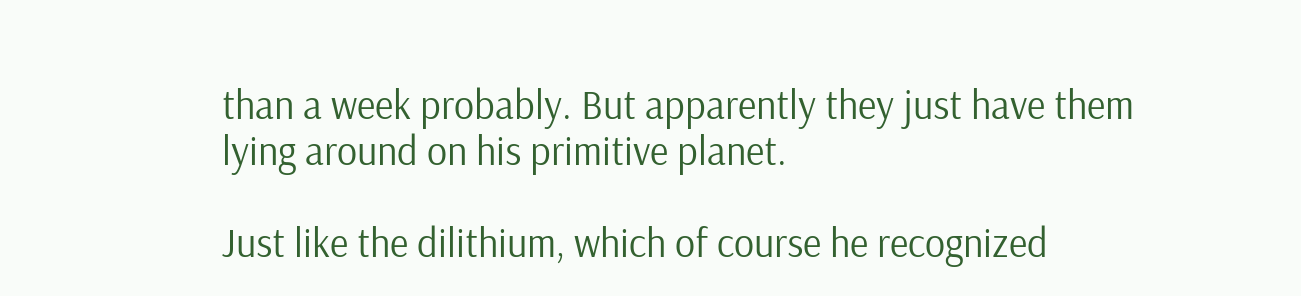than a week probably. But apparently they just have them lying around on his primitive planet.

Just like the dilithium, which of course he recognized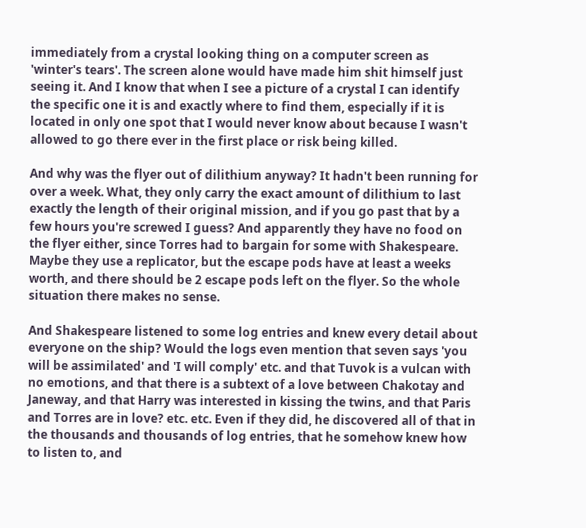immediately from a crystal looking thing on a computer screen as 'winter's tears'. The screen alone would have made him shit himself just seeing it. And I know that when I see a picture of a crystal I can identify the specific one it is and exactly where to find them, especially if it is located in only one spot that I would never know about because I wasn't allowed to go there ever in the first place or risk being killed.

And why was the flyer out of dilithium anyway? It hadn't been running for over a week. What, they only carry the exact amount of dilithium to last exactly the length of their original mission, and if you go past that by a few hours you're screwed I guess? And apparently they have no food on the flyer either, since Torres had to bargain for some with Shakespeare. Maybe they use a replicator, but the escape pods have at least a weeks worth, and there should be 2 escape pods left on the flyer. So the whole situation there makes no sense.

And Shakespeare listened to some log entries and knew every detail about everyone on the ship? Would the logs even mention that seven says 'you will be assimilated' and 'I will comply' etc. and that Tuvok is a vulcan with no emotions, and that there is a subtext of a love between Chakotay and Janeway, and that Harry was interested in kissing the twins, and that Paris and Torres are in love? etc. etc. Even if they did, he discovered all of that in the thousands and thousands of log entries, that he somehow knew how to listen to, and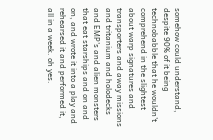somehow could understand, despite 90% of it being technobabble that he wouldn't comprehend in the slightest about warp signatures and transporters and away missions and tritanium and holodecks and EMP's and alien monsters that eat starships and on and on, and wrote it into a play and rehearsed it and performed it, all in a week. oh yes.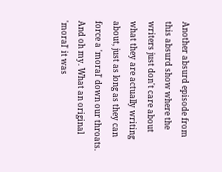Another absurd episode from this absurd show where the writers just don't care about what they are actually writing about, just as long as they can force a 'moral' down our throats. And oh my. What an original 'moral' it was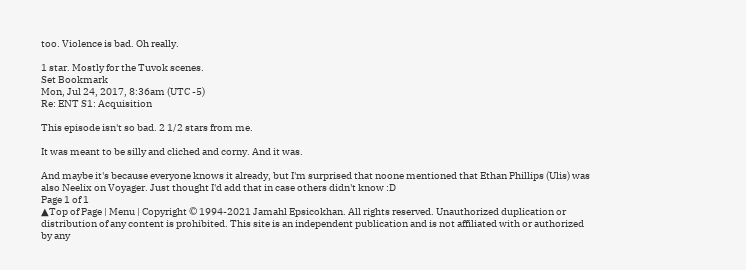too. Violence is bad. Oh really.

1 star. Mostly for the Tuvok scenes.
Set Bookmark
Mon, Jul 24, 2017, 8:36am (UTC -5)
Re: ENT S1: Acquisition

This episode isn't so bad. 2 1/2 stars from me.

It was meant to be silly and cliched and corny. And it was.

And maybe it's because everyone knows it already, but I'm surprised that noone mentioned that Ethan Phillips (Ulis) was also Neelix on Voyager. Just thought I'd add that in case others didn't know :D
Page 1 of 1
▲Top of Page | Menu | Copyright © 1994-2021 Jamahl Epsicokhan. All rights reserved. Unauthorized duplication or distribution of any content is prohibited. This site is an independent publication and is not affiliated with or authorized by any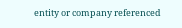entity or company referenced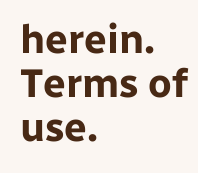herein. Terms of use.